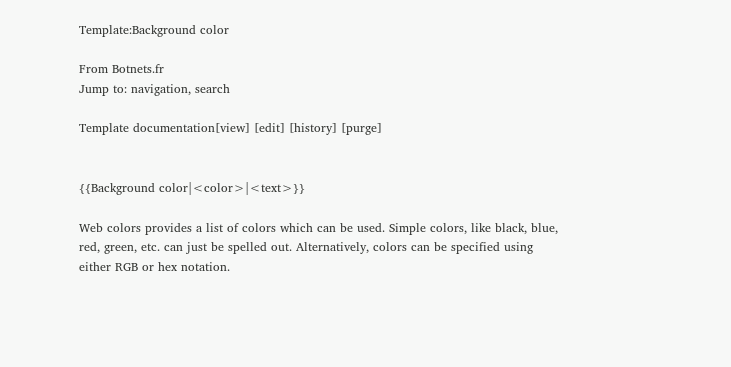Template:Background color

From Botnets.fr
Jump to: navigation, search

Template documentation[view] [edit] [history] [purge]


{{Background color|<color>|<text>}}

Web colors provides a list of colors which can be used. Simple colors, like black, blue, red, green, etc. can just be spelled out. Alternatively, colors can be specified using either RGB or hex notation.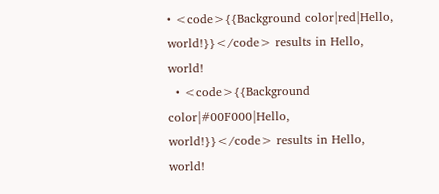• <code>{{Background color|red|Hello, world!}}</code> results in Hello, world!
  • <code>{{Background color|#00F000|Hello, world!}}</code> results in Hello, world!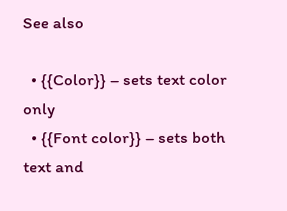See also

  • {{Color}} – sets text color only
  • {{Font color}} – sets both text and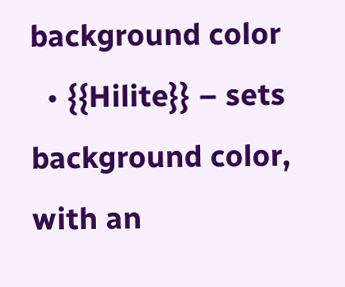background color
  • {{Hilite}} – sets background color, with an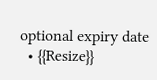optional expiry date
  • {{Resize}}